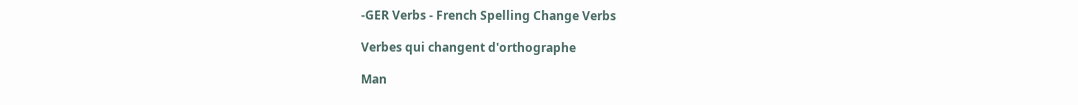-GER Verbs - French Spelling Change Verbs

Verbes qui changent d'orthographe

Man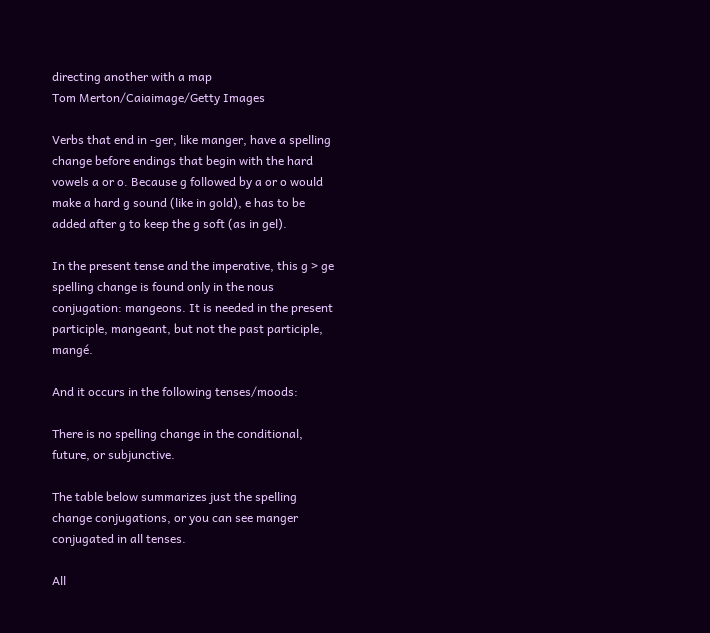directing another with a map
Tom Merton/Caiaimage/Getty Images

Verbs that end in -ger, like manger, have a spelling change before endings that begin with the hard vowels a or o. Because g followed by a or o would make a hard g sound (like in gold), e has to be added after g to keep the g soft (as in gel).

In the present tense and the imperative, this g > ge spelling change is found only in the nous conjugation: mangeons. It is needed in the present participle, mangeant, but not the past participle, mangé.

And it occurs in the following tenses/moods:

There is no spelling change in the conditional, future, or subjunctive.

The table below summarizes just the spelling change conjugations, or you can see manger conjugated in all tenses.

All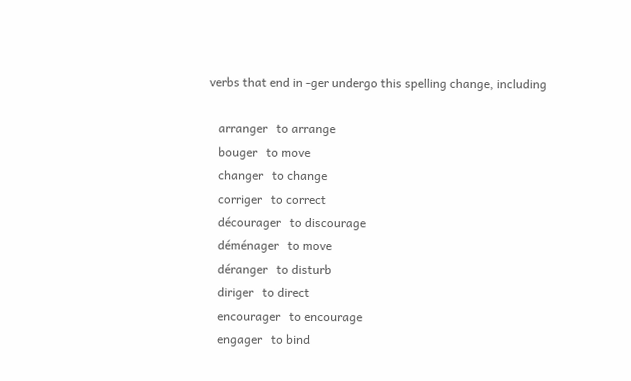verbs that end in -ger undergo this spelling change, including

   arranger   to arrange
   bouger   to move
   changer   to change
   corriger   to correct
   décourager   to discourage
   déménager   to move
   déranger   to disturb
   diriger   to direct
   encourager   to encourage
   engager   to bind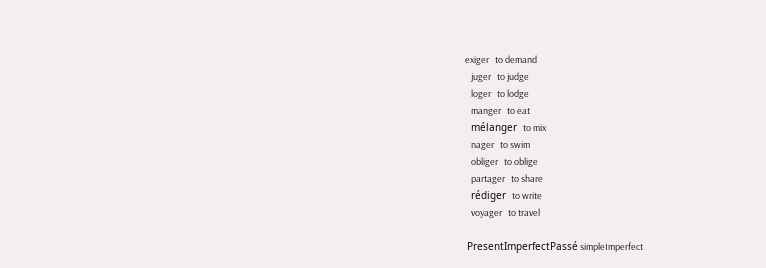exiger   to demand
   juger   to judge
   loger   to lodge
   manger   to eat
   mélanger   to mix
   nager   to swim
   obliger   to oblige
   partager   to share
   rédiger   to write
   voyager   to travel

 PresentImperfectPassé simpleImperfect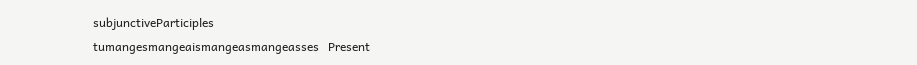subjunctiveParticiples
tumangesmangeaismangeasmangeasses   Present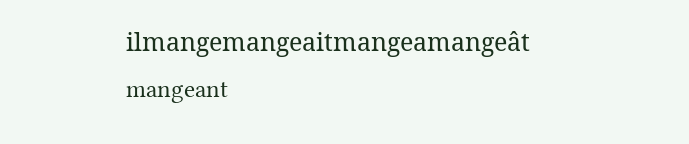ilmangemangeaitmangeamangeât   mangeant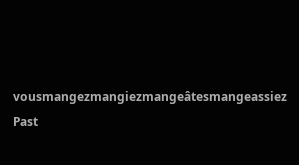vousmangezmangiezmangeâtesmangeassiez   Past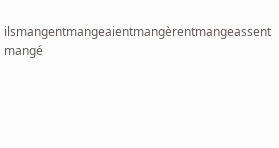ilsmangentmangeaientmangèrentmangeassent   mangé